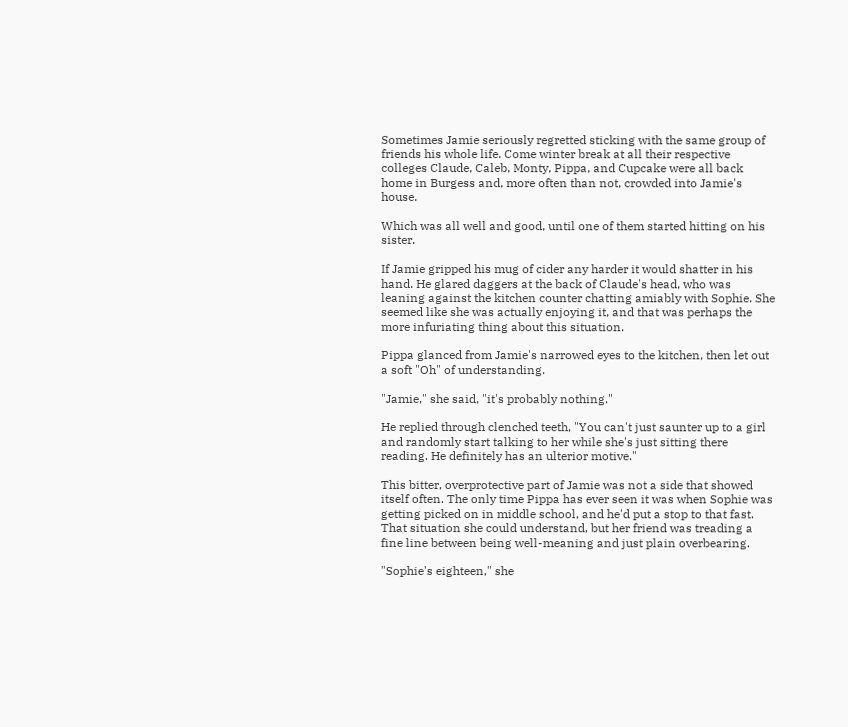Sometimes Jamie seriously regretted sticking with the same group of friends his whole life. Come winter break at all their respective colleges Claude, Caleb, Monty, Pippa, and Cupcake were all back home in Burgess and, more often than not, crowded into Jamie's house.

Which was all well and good, until one of them started hitting on his sister.

If Jamie gripped his mug of cider any harder it would shatter in his hand. He glared daggers at the back of Claude's head, who was leaning against the kitchen counter chatting amiably with Sophie. She seemed like she was actually enjoying it, and that was perhaps the more infuriating thing about this situation.

Pippa glanced from Jamie's narrowed eyes to the kitchen, then let out a soft "Oh" of understanding.

"Jamie," she said, "it's probably nothing."

He replied through clenched teeth, "You can't just saunter up to a girl and randomly start talking to her while she's just sitting there reading. He definitely has an ulterior motive."

This bitter, overprotective part of Jamie was not a side that showed itself often. The only time Pippa has ever seen it was when Sophie was getting picked on in middle school, and he'd put a stop to that fast. That situation she could understand, but her friend was treading a fine line between being well-meaning and just plain overbearing.

"Sophie's eighteen," she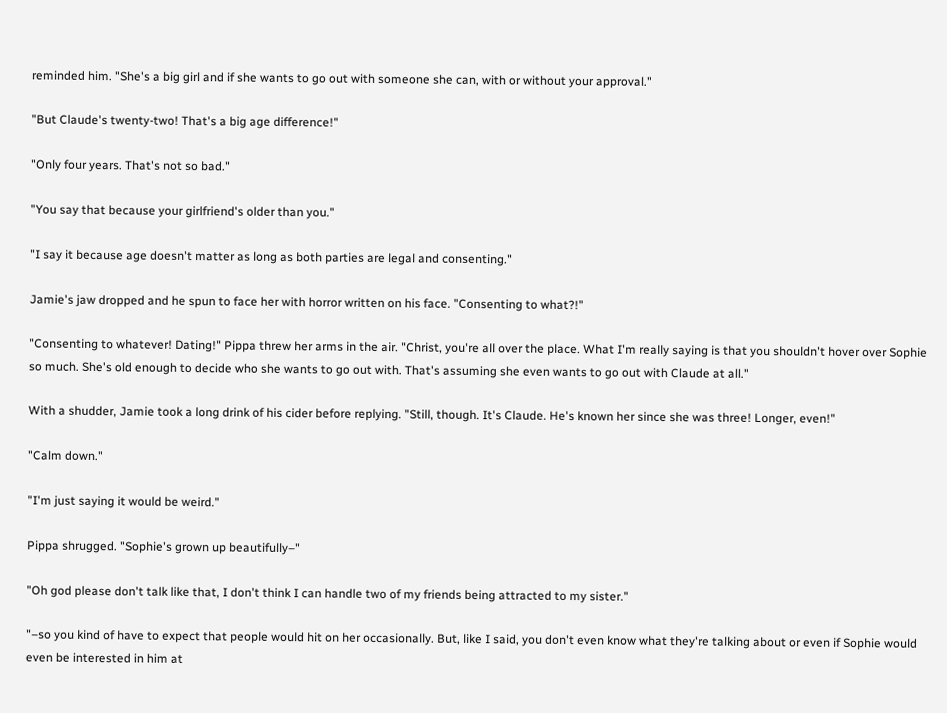reminded him. "She's a big girl and if she wants to go out with someone she can, with or without your approval."

"But Claude's twenty-two! That's a big age difference!"

"Only four years. That's not so bad."

"You say that because your girlfriend's older than you."

"I say it because age doesn't matter as long as both parties are legal and consenting."

Jamie's jaw dropped and he spun to face her with horror written on his face. "Consenting to what?!"

"Consenting to whatever! Dating!" Pippa threw her arms in the air. "Christ, you're all over the place. What I'm really saying is that you shouldn't hover over Sophie so much. She's old enough to decide who she wants to go out with. That's assuming she even wants to go out with Claude at all."

With a shudder, Jamie took a long drink of his cider before replying. "Still, though. It's Claude. He's known her since she was three! Longer, even!"

"Calm down."

"I'm just saying it would be weird."

Pippa shrugged. "Sophie's grown up beautifully–"

"Oh god please don't talk like that, I don't think I can handle two of my friends being attracted to my sister."

"–so you kind of have to expect that people would hit on her occasionally. But, like I said, you don't even know what they're talking about or even if Sophie would even be interested in him at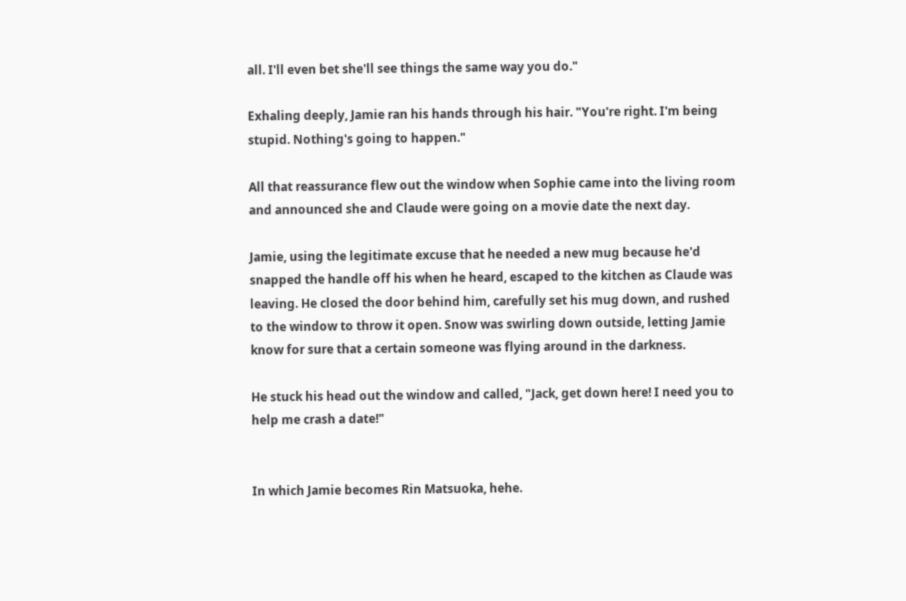all. I'll even bet she'll see things the same way you do."

Exhaling deeply, Jamie ran his hands through his hair. "You're right. I'm being stupid. Nothing's going to happen."

All that reassurance flew out the window when Sophie came into the living room and announced she and Claude were going on a movie date the next day.

Jamie, using the legitimate excuse that he needed a new mug because he'd snapped the handle off his when he heard, escaped to the kitchen as Claude was leaving. He closed the door behind him, carefully set his mug down, and rushed to the window to throw it open. Snow was swirling down outside, letting Jamie know for sure that a certain someone was flying around in the darkness.

He stuck his head out the window and called, "Jack, get down here! I need you to help me crash a date!"


In which Jamie becomes Rin Matsuoka, hehe.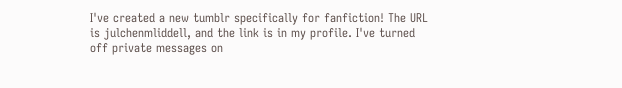I've created a new tumblr specifically for fanfiction! The URL is julchenmliddell, and the link is in my profile. I've turned off private messages on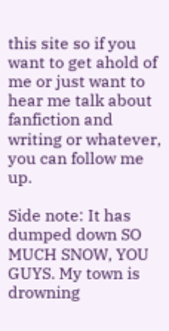this site so if you want to get ahold of me or just want to hear me talk about fanfiction and writing or whatever, you can follow me up.

Side note: It has dumped down SO MUCH SNOW, YOU GUYS. My town is drowning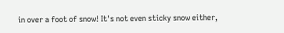in over a foot of snow! It's not even sticky snow either,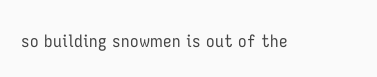so building snowmen is out of the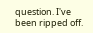question. I've been ripped off.